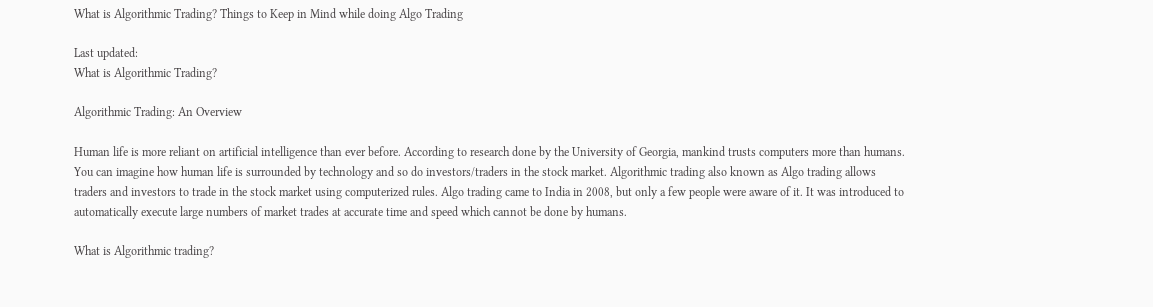What is Algorithmic Trading? Things to Keep in Mind while doing Algo Trading

Last updated:
What is Algorithmic Trading?

Algorithmic Trading: An Overview

Human life is more reliant on artificial intelligence than ever before. According to research done by the University of Georgia, mankind trusts computers more than humans. You can imagine how human life is surrounded by technology and so do investors/traders in the stock market. Algorithmic trading also known as Algo trading allows traders and investors to trade in the stock market using computerized rules. Algo trading came to India in 2008, but only a few people were aware of it. It was introduced to automatically execute large numbers of market trades at accurate time and speed which cannot be done by humans.

What is Algorithmic trading?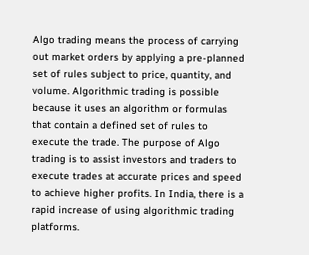Algo trading means the process of carrying out market orders by applying a pre-planned set of rules subject to price, quantity, and volume. Algorithmic trading is possible because it uses an algorithm or formulas that contain a defined set of rules to execute the trade. The purpose of Algo trading is to assist investors and traders to execute trades at accurate prices and speed to achieve higher profits. In India, there is a rapid increase of using algorithmic trading platforms.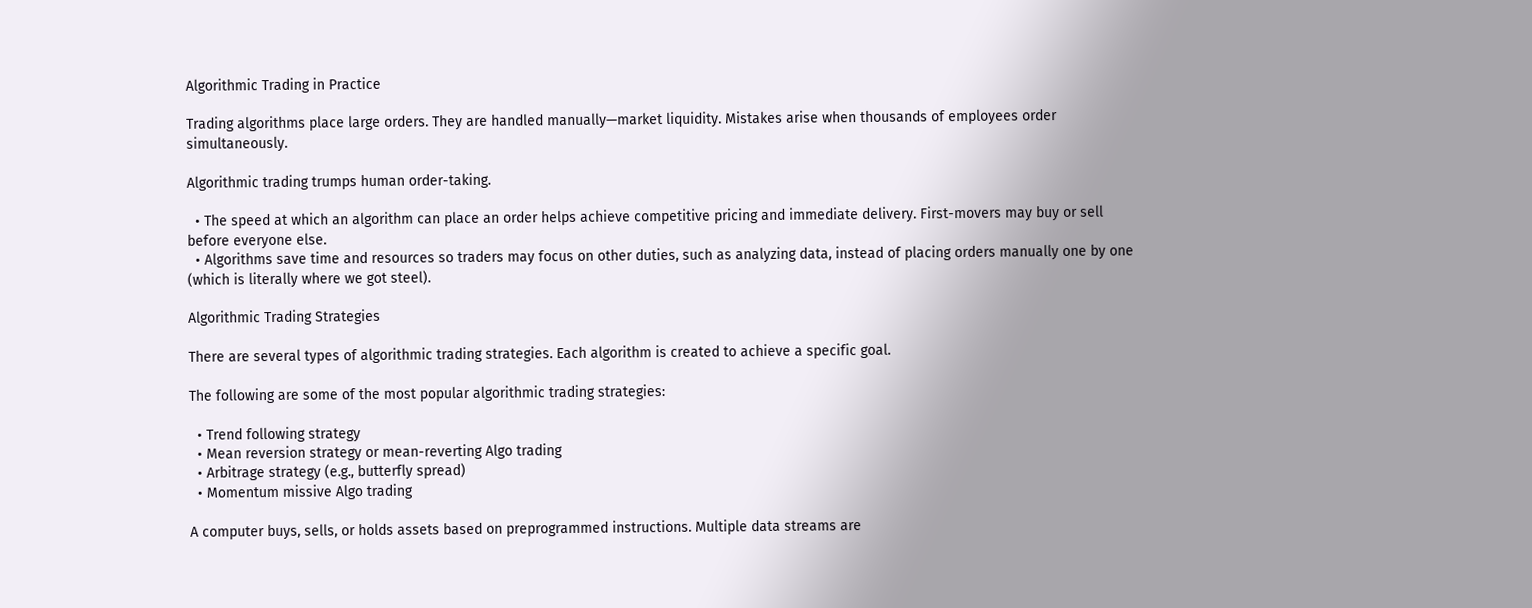Algorithmic Trading in Practice

Trading algorithms place large orders. They are handled manually—market liquidity. Mistakes arise when thousands of employees order simultaneously.

Algorithmic trading trumps human order-taking.

  • The speed at which an algorithm can place an order helps achieve competitive pricing and immediate delivery. First-movers may buy or sell before everyone else.
  • Algorithms save time and resources so traders may focus on other duties, such as analyzing data, instead of placing orders manually one by one (which is literally where we got steel).

Algorithmic Trading Strategies

There are several types of algorithmic trading strategies. Each algorithm is created to achieve a specific goal.

The following are some of the most popular algorithmic trading strategies:

  • Trend following strategy
  • Mean reversion strategy or mean-reverting Algo trading
  • Arbitrage strategy (e.g., butterfly spread)
  • Momentum missive Algo trading

A computer buys, sells, or holds assets based on preprogrammed instructions. Multiple data streams are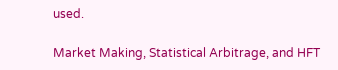used.

Market Making, Statistical Arbitrage, and HFT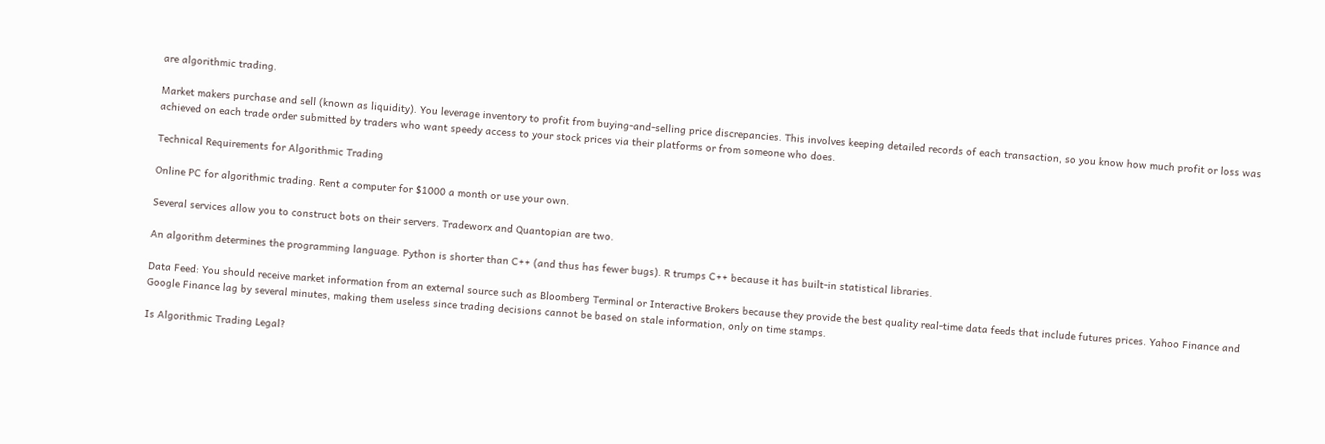are algorithmic trading.

Market makers purchase and sell (known as liquidity). You leverage inventory to profit from buying-and-selling price discrepancies. This involves keeping detailed records of each transaction, so you know how much profit or loss was achieved on each trade order submitted by traders who want speedy access to your stock prices via their platforms or from someone who does.

Technical Requirements for Algorithmic Trading

Online PC for algorithmic trading. Rent a computer for $1000 a month or use your own.

Several services allow you to construct bots on their servers. Tradeworx and Quantopian are two.

An algorithm determines the programming language. Python is shorter than C++ (and thus has fewer bugs). R trumps C++ because it has built-in statistical libraries.

Data Feed: You should receive market information from an external source such as Bloomberg Terminal or Interactive Brokers because they provide the best quality real-time data feeds that include futures prices. Yahoo Finance and Google Finance lag by several minutes, making them useless since trading decisions cannot be based on stale information, only on time stamps.

Is Algorithmic Trading Legal?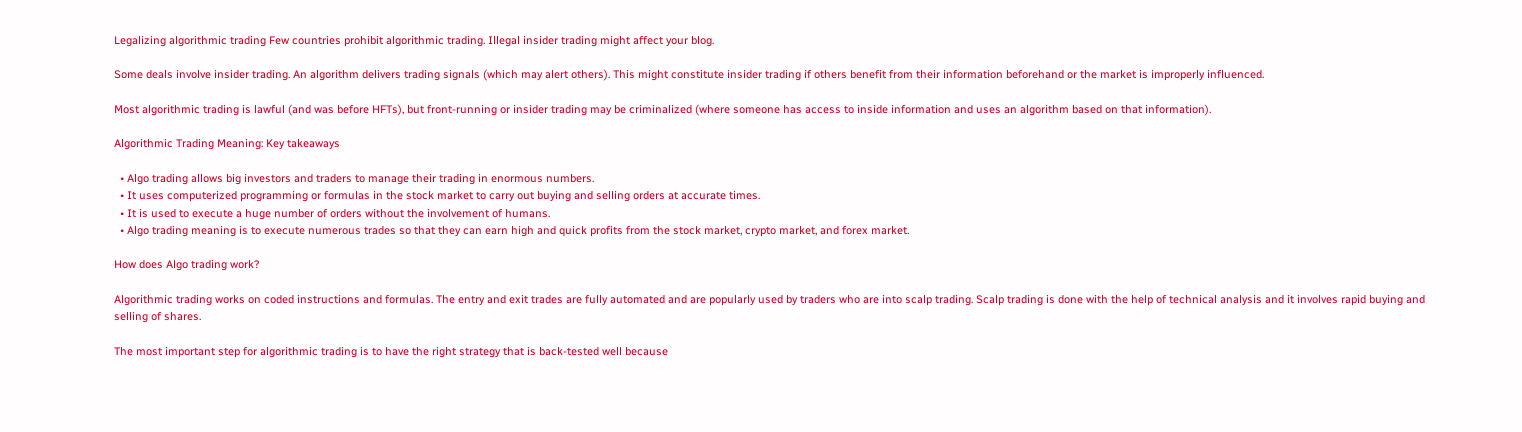Legalizing algorithmic trading Few countries prohibit algorithmic trading. Illegal insider trading might affect your blog.

Some deals involve insider trading. An algorithm delivers trading signals (which may alert others). This might constitute insider trading if others benefit from their information beforehand or the market is improperly influenced.

Most algorithmic trading is lawful (and was before HFTs), but front-running or insider trading may be criminalized (where someone has access to inside information and uses an algorithm based on that information).

Algorithmic Trading Meaning: Key takeaways

  • Algo trading allows big investors and traders to manage their trading in enormous numbers.
  • It uses computerized programming or formulas in the stock market to carry out buying and selling orders at accurate times.
  • It is used to execute a huge number of orders without the involvement of humans.
  • Algo trading meaning is to execute numerous trades so that they can earn high and quick profits from the stock market, crypto market, and forex market.

How does Algo trading work?

Algorithmic trading works on coded instructions and formulas. The entry and exit trades are fully automated and are popularly used by traders who are into scalp trading. Scalp trading is done with the help of technical analysis and it involves rapid buying and selling of shares.

The most important step for algorithmic trading is to have the right strategy that is back-tested well because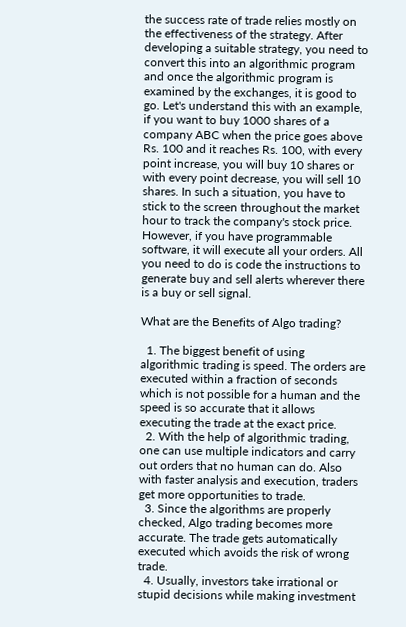the success rate of trade relies mostly on the effectiveness of the strategy. After developing a suitable strategy, you need to convert this into an algorithmic program and once the algorithmic program is examined by the exchanges, it is good to go. Let's understand this with an example, if you want to buy 1000 shares of a company ABC when the price goes above Rs. 100 and it reaches Rs. 100, with every point increase, you will buy 10 shares or with every point decrease, you will sell 10 shares. In such a situation, you have to stick to the screen throughout the market hour to track the company's stock price. However, if you have programmable software, it will execute all your orders. All you need to do is code the instructions to generate buy and sell alerts wherever there is a buy or sell signal.

What are the Benefits of Algo trading?

  1. The biggest benefit of using algorithmic trading is speed. The orders are executed within a fraction of seconds which is not possible for a human and the speed is so accurate that it allows executing the trade at the exact price.
  2. With the help of algorithmic trading, one can use multiple indicators and carry out orders that no human can do. Also with faster analysis and execution, traders get more opportunities to trade.
  3. Since the algorithms are properly checked, Algo trading becomes more accurate. The trade gets automatically executed which avoids the risk of wrong trade.
  4. Usually, investors take irrational or stupid decisions while making investment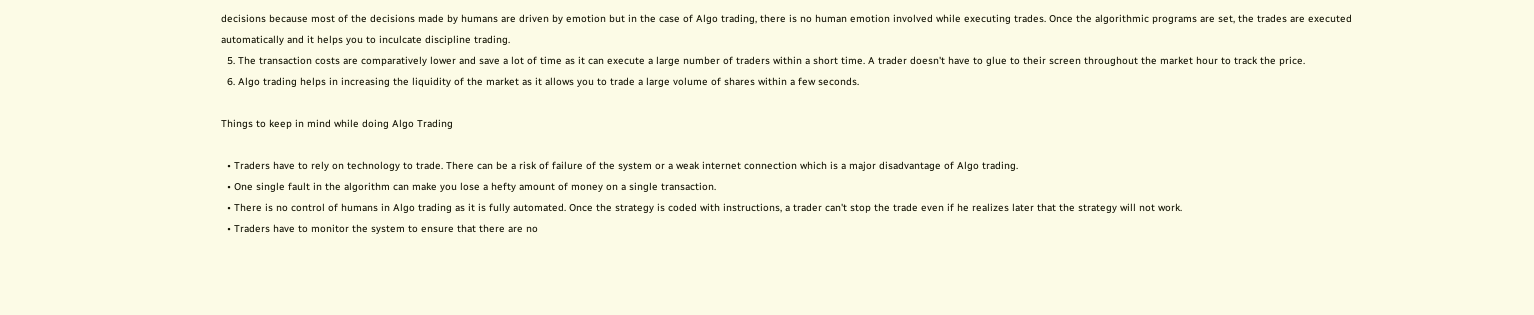decisions because most of the decisions made by humans are driven by emotion but in the case of Algo trading, there is no human emotion involved while executing trades. Once the algorithmic programs are set, the trades are executed automatically and it helps you to inculcate discipline trading.
  5. The transaction costs are comparatively lower and save a lot of time as it can execute a large number of traders within a short time. A trader doesn't have to glue to their screen throughout the market hour to track the price.
  6. Algo trading helps in increasing the liquidity of the market as it allows you to trade a large volume of shares within a few seconds.

Things to keep in mind while doing Algo Trading

  • Traders have to rely on technology to trade. There can be a risk of failure of the system or a weak internet connection which is a major disadvantage of Algo trading.
  • One single fault in the algorithm can make you lose a hefty amount of money on a single transaction.
  • There is no control of humans in Algo trading as it is fully automated. Once the strategy is coded with instructions, a trader can't stop the trade even if he realizes later that the strategy will not work.
  • Traders have to monitor the system to ensure that there are no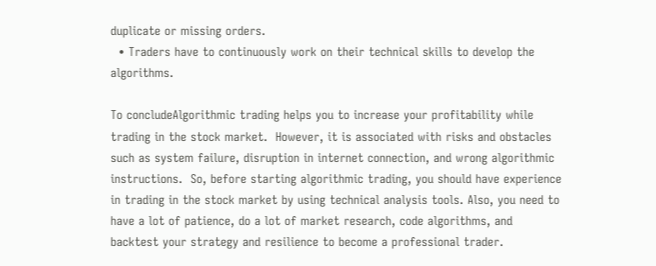duplicate or missing orders.
  • Traders have to continuously work on their technical skills to develop the algorithms.

To concludeAlgorithmic trading helps you to increase your profitability while trading in the stock market.  However, it is associated with risks and obstacles such as system failure, disruption in internet connection, and wrong algorithmic instructions.  So, before starting algorithmic trading, you should have experience in trading in the stock market by using technical analysis tools. Also, you need to have a lot of patience, do a lot of market research, code algorithms, and backtest your strategy and resilience to become a professional trader.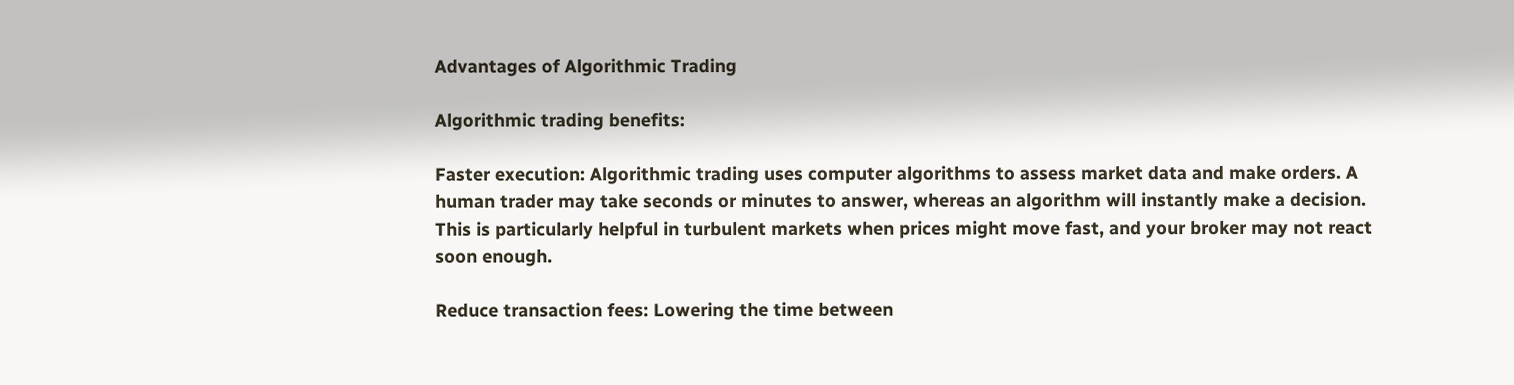Advantages of Algorithmic Trading

Algorithmic trading benefits:

Faster execution: Algorithmic trading uses computer algorithms to assess market data and make orders. A human trader may take seconds or minutes to answer, whereas an algorithm will instantly make a decision. This is particularly helpful in turbulent markets when prices might move fast, and your broker may not react soon enough.

Reduce transaction fees: Lowering the time between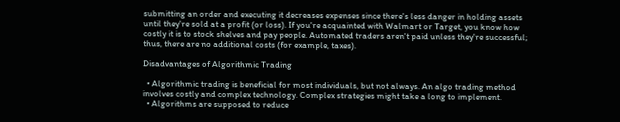submitting an order and executing it decreases expenses since there's less danger in holding assets until they're sold at a profit (or loss). If you're acquainted with Walmart or Target, you know how costly it is to stock shelves and pay people. Automated traders aren't paid unless they're successful; thus, there are no additional costs (for example, taxes).

Disadvantages of Algorithmic Trading

  • Algorithmic trading is beneficial for most individuals, but not always. An algo trading method involves costly and complex technology. Complex strategies might take a long to implement.
  • Algorithms are supposed to reduce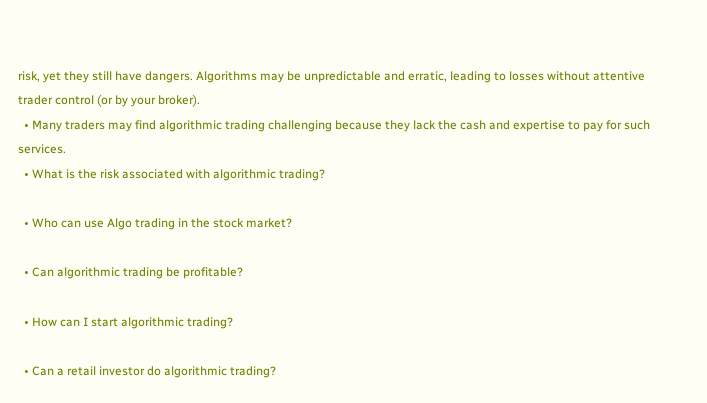risk, yet they still have dangers. Algorithms may be unpredictable and erratic, leading to losses without attentive trader control (or by your broker).
  • Many traders may find algorithmic trading challenging because they lack the cash and expertise to pay for such services.
  • What is the risk associated with algorithmic trading?

  • Who can use Algo trading in the stock market?

  • Can algorithmic trading be profitable?

  • How can I start algorithmic trading?

  • Can a retail investor do algorithmic trading?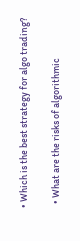• Which is the best strategy for algo trading?

  • What are the risks of algorithmic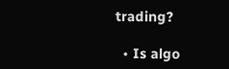trading?

  • Is algo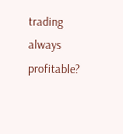trading always profitable?